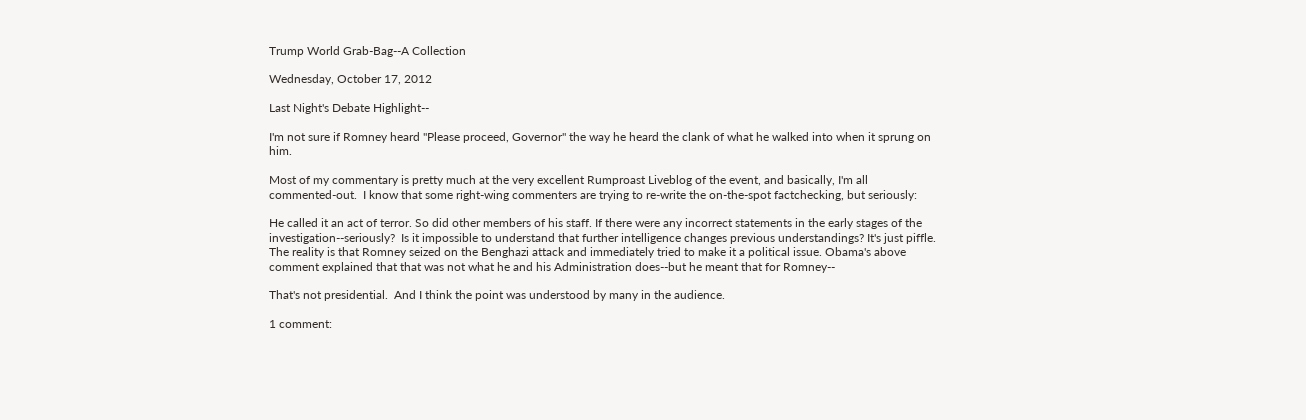Trump World Grab-Bag--A Collection

Wednesday, October 17, 2012

Last Night's Debate Highlight--

I'm not sure if Romney heard "Please proceed, Governor" the way he heard the clank of what he walked into when it sprung on him.

Most of my commentary is pretty much at the very excellent Rumproast Liveblog of the event, and basically, I'm all commented-out.  I know that some right-wing commenters are trying to re-write the on-the-spot factchecking, but seriously:

He called it an act of terror. So did other members of his staff. If there were any incorrect statements in the early stages of the investigation--seriously?  Is it impossible to understand that further intelligence changes previous understandings? It's just piffle. The reality is that Romney seized on the Benghazi attack and immediately tried to make it a political issue. Obama's above comment explained that that was not what he and his Administration does--but he meant that for Romney--

That's not presidential.  And I think the point was understood by many in the audience.

1 comment: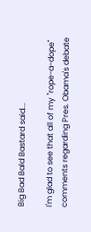Big Bad Bald Bastard said...

I'm glad to see that all of my "rope-a-dope" comments regarding Pres. Obama's debate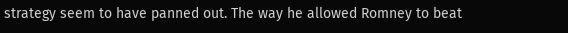strategy seem to have panned out. The way he allowed Romney to beat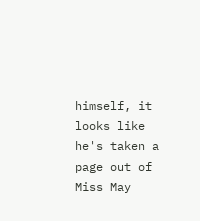himself, it looks like he's taken a page out of Miss May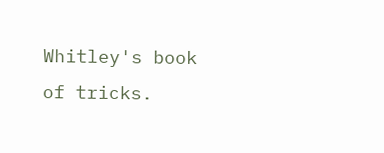Whitley's book of tricks.